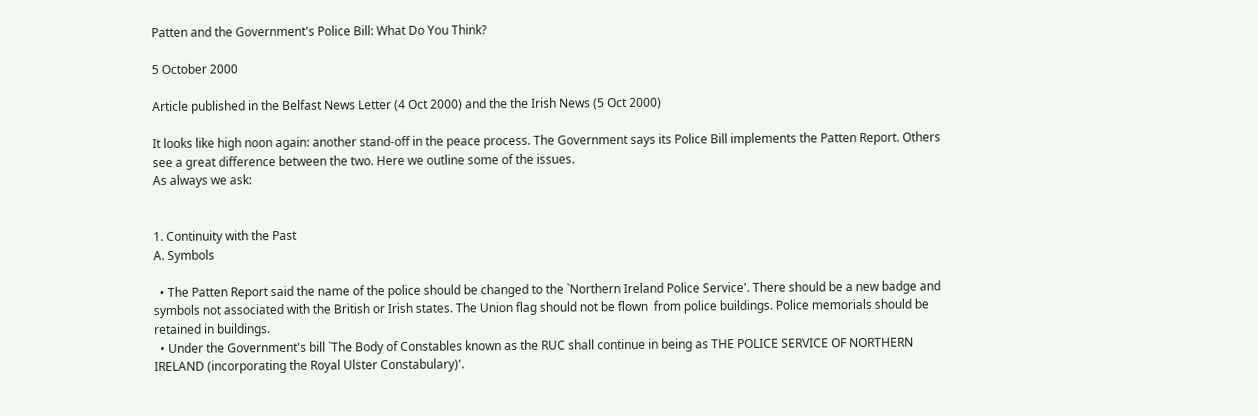Patten and the Government's Police Bill: What Do You Think?

5 October 2000

Article published in the Belfast News Letter (4 Oct 2000) and the the Irish News (5 Oct 2000)

It looks like high noon again: another stand-off in the peace process. The Government says its Police Bill implements the Patten Report. Others see a great difference between the two. Here we outline some of the issues.
As always we ask:


1. Continuity with the Past
A. Symbols

  • The Patten Report said the name of the police should be changed to the `Northern Ireland Police Service'. There should be a new badge and symbols not associated with the British or Irish states. The Union flag should not be flown  from police buildings. Police memorials should be retained in buildings.
  • Under the Government's bill `The Body of Constables known as the RUC shall continue in being as THE POLICE SERVICE OF NORTHERN IRELAND (incorporating the Royal Ulster Constabulary)'.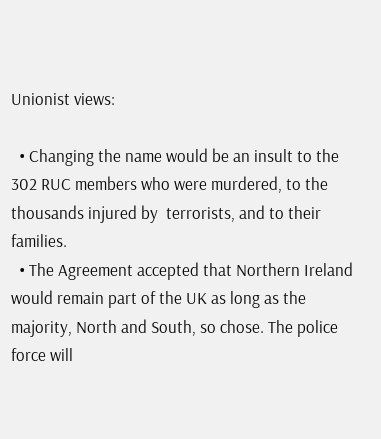Unionist views:

  • Changing the name would be an insult to the 302 RUC members who were murdered, to the thousands injured by  terrorists, and to their families.
  • The Agreement accepted that Northern Ireland would remain part of the UK as long as the majority, North and South, so chose. The police force will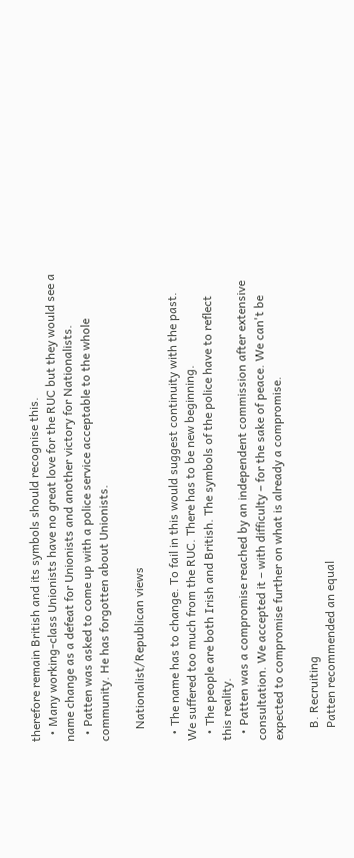therefore remain British and its symbols should recognise this.
  • Many working-class Unionists have no great love for the RUC but they would see a name change as a defeat for Unionists and another victory for Nationalists.
  • Patten was asked to come up with a police service acceptable to the whole community. He has forgotten about Unionists.

    Nationalist/Republican views

  • The name has to change. To fail in this would suggest continuity with the past. We suffered too much from the RUC. There has to be new beginning.
  • The people are both Irish and British. The symbols of the police have to reflect this reality.
  • Patten was a compromise reached by an independent commission after extensive consultation. We accepted it – with difficulty – for the sake of peace. We can't be expected to compromise further on what is already a compromise.

    B. Recruiting
    Patten recommended an equal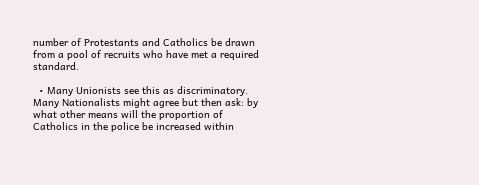number of Protestants and Catholics be drawn from a pool of recruits who have met a required standard.

  • Many Unionists see this as discriminatory. Many Nationalists might agree but then ask: by what other means will the proportion of Catholics in the police be increased within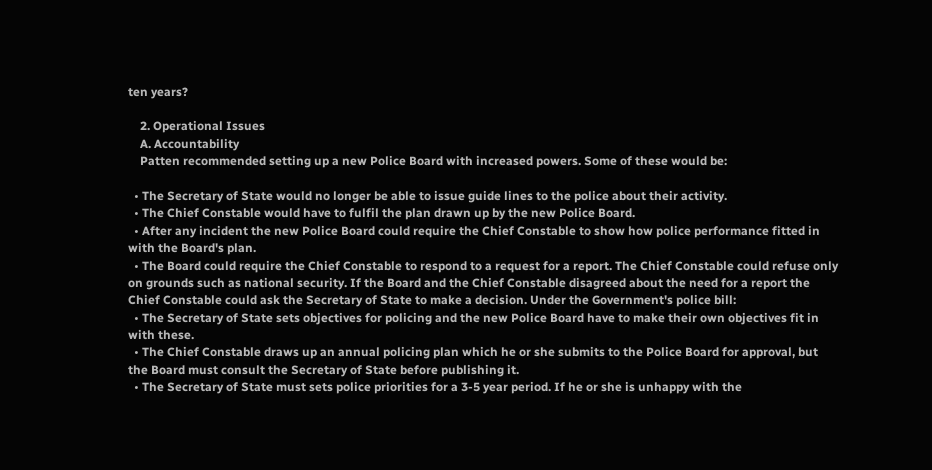ten years?

    2. Operational Issues
    A. Accountability
    Patten recommended setting up a new Police Board with increased powers. Some of these would be:

  • The Secretary of State would no longer be able to issue guide lines to the police about their activity.
  • The Chief Constable would have to fulfil the plan drawn up by the new Police Board.
  • After any incident the new Police Board could require the Chief Constable to show how police performance fitted in with the Board's plan.
  • The Board could require the Chief Constable to respond to a request for a report. The Chief Constable could refuse only on grounds such as national security. If the Board and the Chief Constable disagreed about the need for a report the Chief Constable could ask the Secretary of State to make a decision. Under the Government's police bill:
  • The Secretary of State sets objectives for policing and the new Police Board have to make their own objectives fit in with these.
  • The Chief Constable draws up an annual policing plan which he or she submits to the Police Board for approval, but  the Board must consult the Secretary of State before publishing it.
  • The Secretary of State must sets police priorities for a 3-5 year period. If he or she is unhappy with the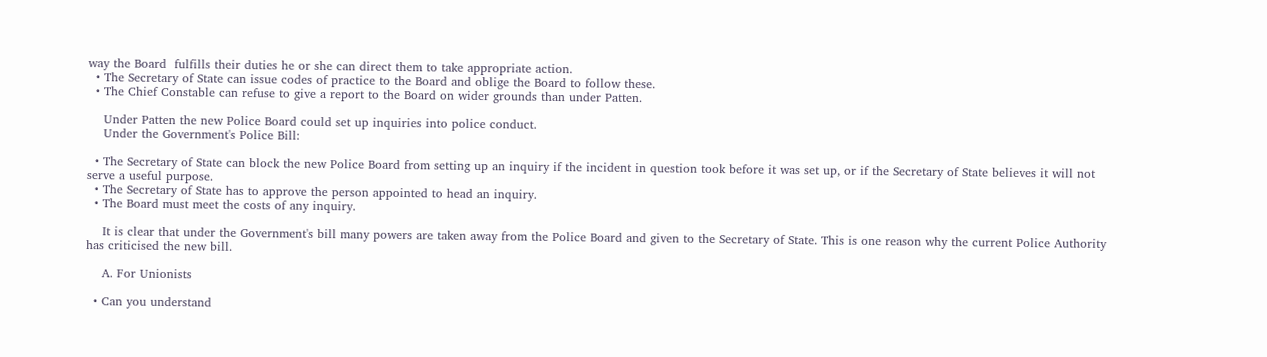way the Board  fulfills their duties he or she can direct them to take appropriate action.
  • The Secretary of State can issue codes of practice to the Board and oblige the Board to follow these.
  • The Chief Constable can refuse to give a report to the Board on wider grounds than under Patten.

    Under Patten the new Police Board could set up inquiries into police conduct.
    Under the Government's Police Bill:

  • The Secretary of State can block the new Police Board from setting up an inquiry if the incident in question took before it was set up, or if the Secretary of State believes it will not serve a useful purpose.
  • The Secretary of State has to approve the person appointed to head an inquiry.
  • The Board must meet the costs of any inquiry.

    It is clear that under the Government's bill many powers are taken away from the Police Board and given to the Secretary of State. This is one reason why the current Police Authority has criticised the new bill.

    A. For Unionists

  • Can you understand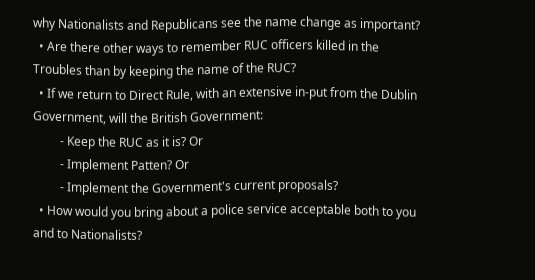why Nationalists and Republicans see the name change as important?
  • Are there other ways to remember RUC officers killed in the Troubles than by keeping the name of the RUC?
  • If we return to Direct Rule, with an extensive in-put from the Dublin Government, will the British Government:
         - Keep the RUC as it is? Or
         - Implement Patten? Or
         - Implement the Government's current proposals?
  • How would you bring about a police service acceptable both to you and to Nationalists?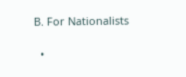B. For Nationalists

  •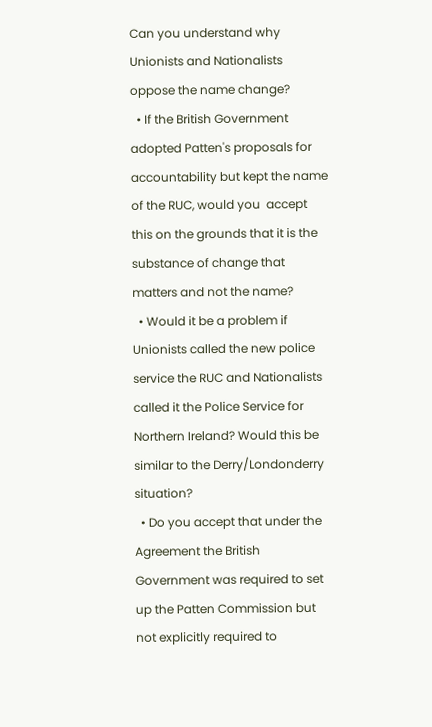Can you understand why Unionists and Nationalists oppose the name change?
  • If the British Government adopted Patten's proposals for accountability but kept the name of the RUC, would you  accept this on the grounds that it is the substance of change that matters and not the name?
  • Would it be a problem if Unionists called the new police service the RUC and Nationalists called it the Police Service for Northern Ireland? Would this be similar to the Derry/Londonderry situation?
  • Do you accept that under the Agreement the British Government was required to set up the Patten Commission but not explicitly required to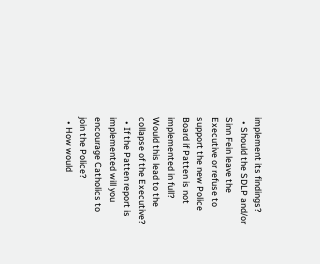implement its findings?
  • Should the SDLP and/or Sinn Fein leave the Executive or refuse to support the new Police Board if Patten is not implemented in full? Would this lead to the collapse of the Executive?
  • If the Patten report is implemented will you encourage Catholics to join the Police?
  • How would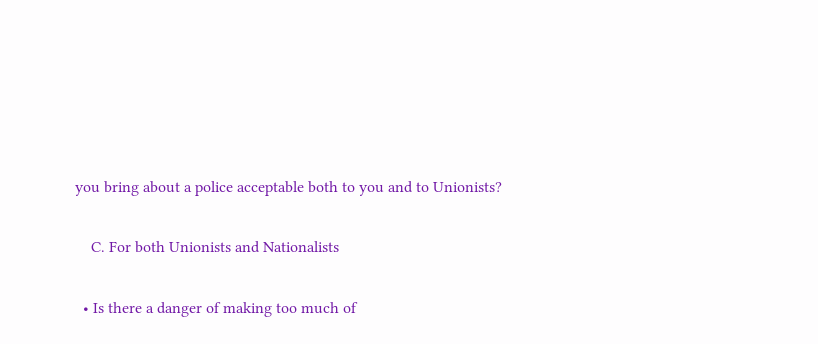you bring about a police acceptable both to you and to Unionists?

    C. For both Unionists and Nationalists

  • Is there a danger of making too much of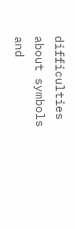difficulties about symbols and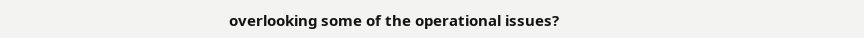overlooking some of the operational issues?